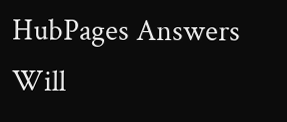HubPages Answers Will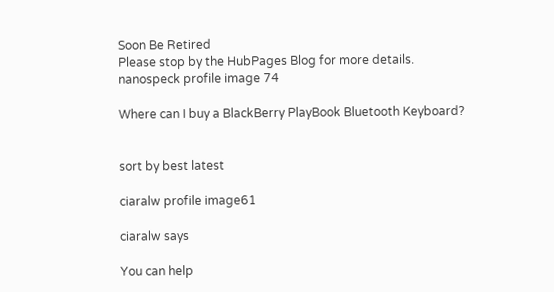Soon Be Retired
Please stop by the HubPages Blog for more details.
nanospeck profile image 74

Where can I buy a BlackBerry PlayBook Bluetooth Keyboard?


sort by best latest

ciaralw profile image61

ciaralw says

You can help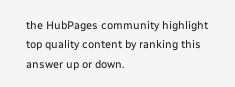the HubPages community highlight top quality content by ranking this answer up or down.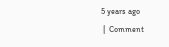5 years ago
 |  Comment